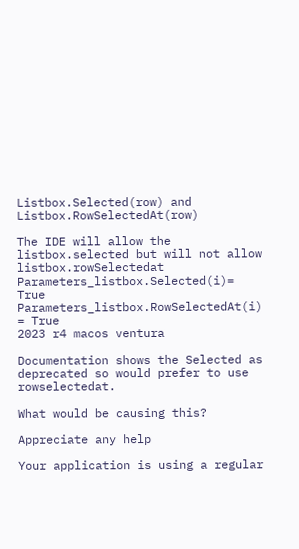Listbox.Selected(row) and Listbox.RowSelectedAt(row)

The IDE will allow the listbox.selected but will not allow listbox.rowSelectedat
Parameters_listbox.Selected(i)= True
Parameters_listbox.RowSelectedAt(i) = True
2023 r4 macos ventura

Documentation shows the Selected as deprecated so would prefer to use rowselectedat.

What would be causing this?

Appreciate any help

Your application is using a regular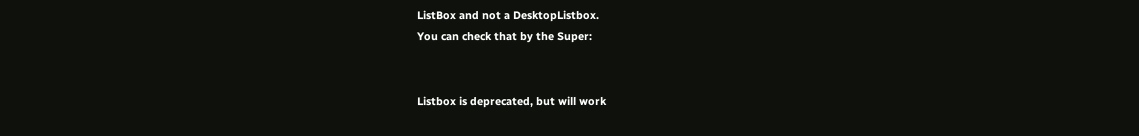ListBox and not a DesktopListbox.
You can check that by the Super:


Listbox is deprecated, but will work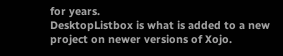for years.
DesktopListbox is what is added to a new project on newer versions of Xojo.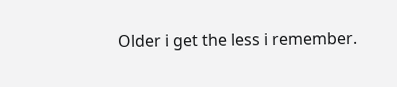Older i get the less i remember.